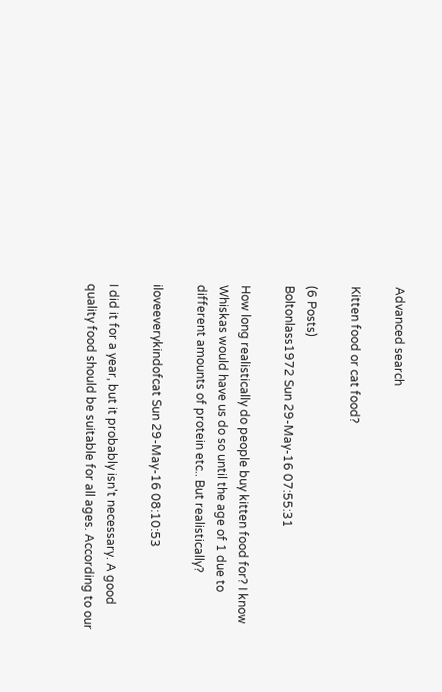Advanced search

Kitten food or cat food?

(6 Posts)
Boltonlass1972 Sun 29-May-16 07:55:31

How long realistically do people buy kitten food for? I know Whiskas would have us do so until the age of 1 due to different amounts of protein etc.. But realistically?

iloveeverykindofcat Sun 29-May-16 08:10:53

I did it for a year, but it probably isn't necessary. A good quality food should be suitable for all ages. According to our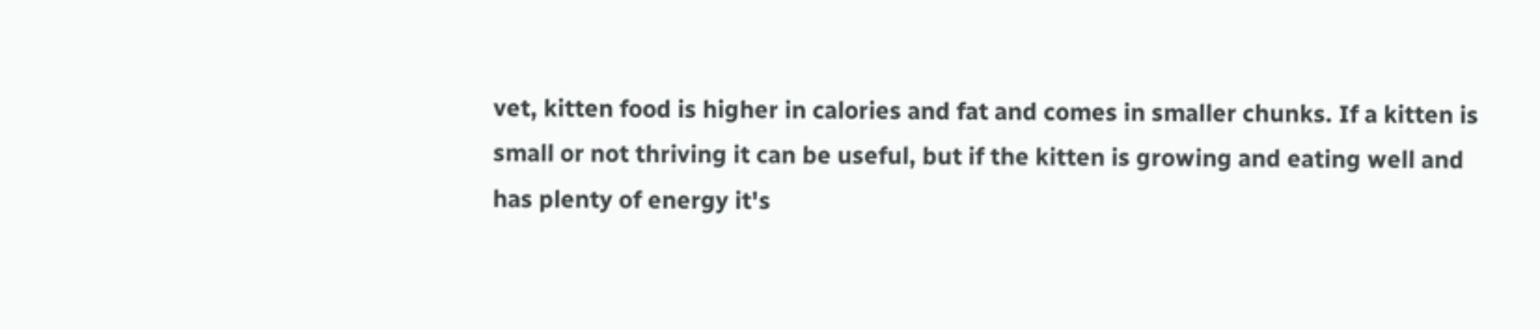vet, kitten food is higher in calories and fat and comes in smaller chunks. If a kitten is small or not thriving it can be useful, but if the kitten is growing and eating well and has plenty of energy it's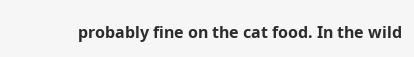probably fine on the cat food. In the wild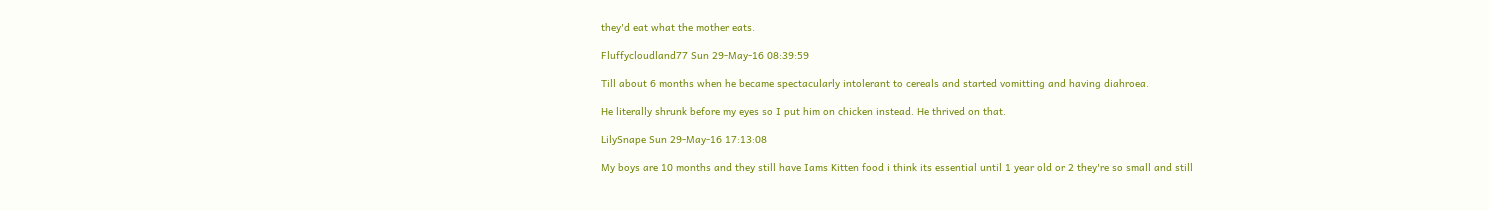they'd eat what the mother eats.

Fluffycloudland77 Sun 29-May-16 08:39:59

Till about 6 months when he became spectacularly intolerant to cereals and started vomitting and having diahroea.

He literally shrunk before my eyes so I put him on chicken instead. He thrived on that.

LilySnape Sun 29-May-16 17:13:08

My boys are 10 months and they still have Iams Kitten food i think its essential until 1 year old or 2 they're so small and still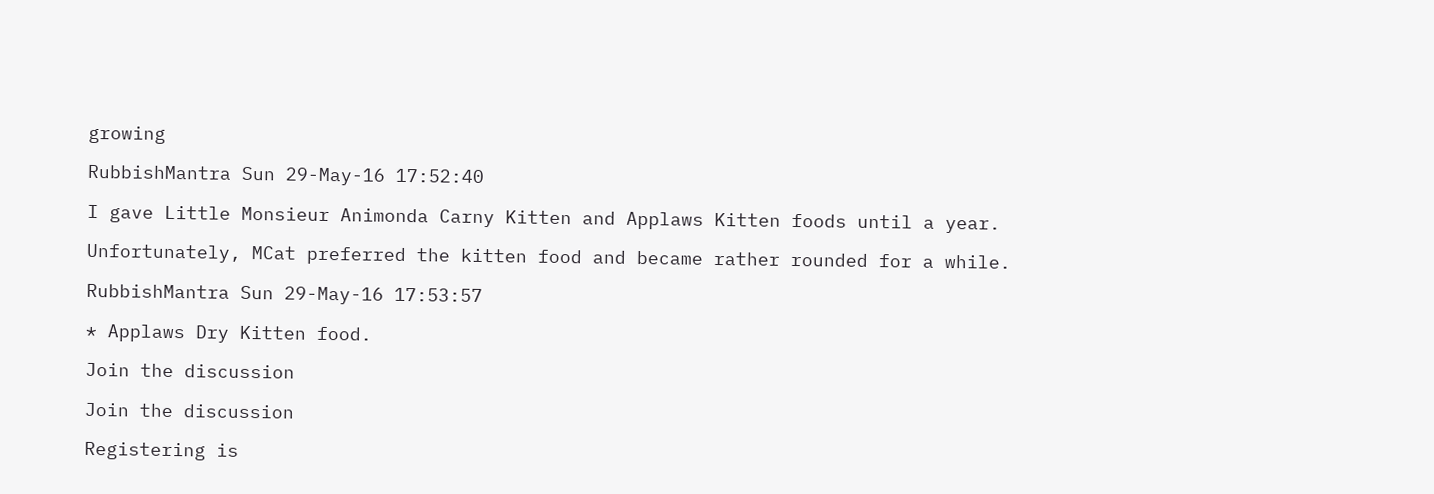growing

RubbishMantra Sun 29-May-16 17:52:40

I gave Little Monsieur Animonda Carny Kitten and Applaws Kitten foods until a year.

Unfortunately, MCat preferred the kitten food and became rather rounded for a while.

RubbishMantra Sun 29-May-16 17:53:57

* Applaws Dry Kitten food.

Join the discussion

Join the discussion

Registering is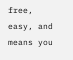free, easy, and means you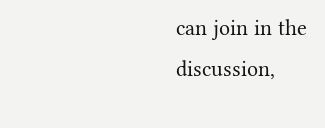can join in the discussion,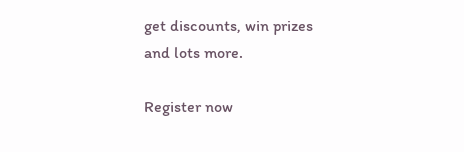get discounts, win prizes and lots more.

Register now